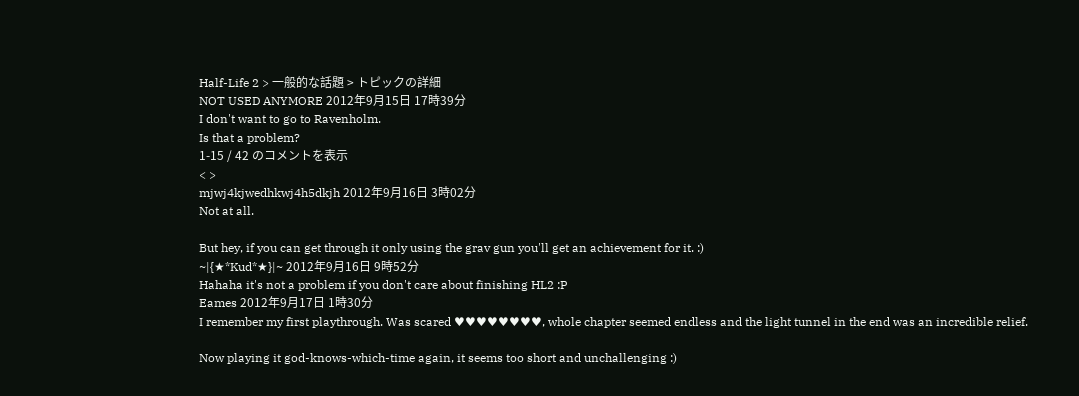Half-Life 2 > 一般的な話題 > トピックの詳細
NOT USED ANYMORE 2012年9月15日 17時39分
I don't want to go to Ravenholm.
Is that a problem?
1-15 / 42 のコメントを表示
< >
mjwj4kjwedhkwj4h5dkjh 2012年9月16日 3時02分
Not at all.

But hey, if you can get through it only using the grav gun you'll get an achievement for it. :)
~|{★*Kud*★}|~ 2012年9月16日 9時52分
Hahaha it's not a problem if you don't care about finishing HL2 :P
Eames 2012年9月17日 1時30分
I remember my first playthrough. Was scared ♥♥♥♥♥♥♥♥, whole chapter seemed endless and the light tunnel in the end was an incredible relief.

Now playing it god-knows-which-time again, it seems too short and unchallenging :)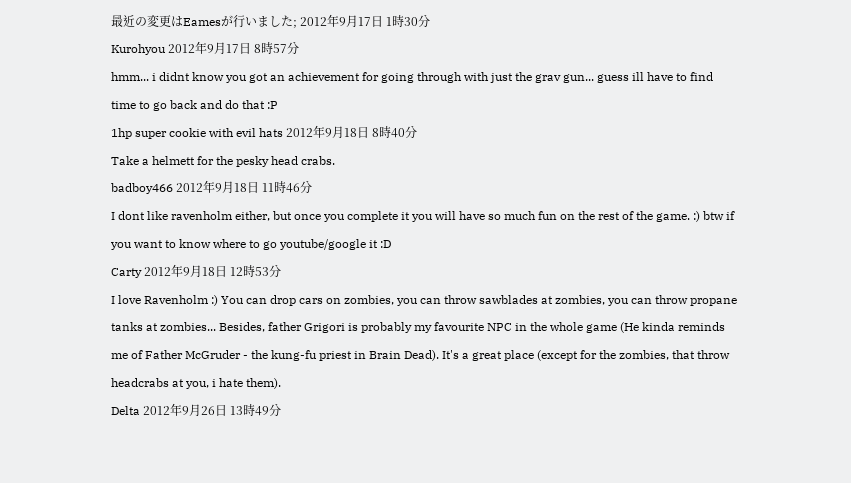最近の変更はEamesが行いました; 2012年9月17日 1時30分
Kurohyou 2012年9月17日 8時57分
hmm... i didnt know you got an achievement for going through with just the grav gun... guess ill have to find time to go back and do that :P
1hp super cookie with evil hats 2012年9月18日 8時40分
Take a helmett for the pesky head crabs.
badboy466 2012年9月18日 11時46分
I dont like ravenholm either, but once you complete it you will have so much fun on the rest of the game. :) btw if you want to know where to go youtube/google it :D
Carty 2012年9月18日 12時53分
I love Ravenholm :) You can drop cars on zombies, you can throw sawblades at zombies, you can throw propane tanks at zombies... Besides, father Grigori is probably my favourite NPC in the whole game (He kinda reminds me of Father McGruder - the kung-fu priest in Brain Dead). It's a great place (except for the zombies, that throw headcrabs at you, i hate them).
Delta 2012年9月26日 13時49分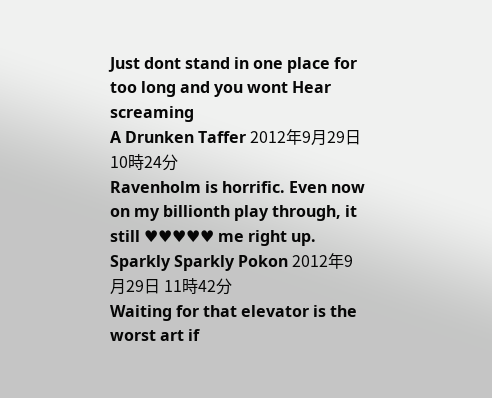Just dont stand in one place for too long and you wont Hear screaming
A Drunken Taffer 2012年9月29日 10時24分
Ravenholm is horrific. Even now on my billionth play through, it still ♥♥♥♥♥ me right up.
Sparkly Sparkly Pokon 2012年9月29日 11時42分
Waiting for that elevator is the worst art if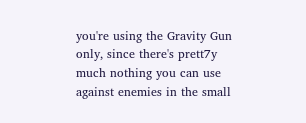you're using the Gravity Gun only, since there's prett7y much nothing you can use against enemies in the small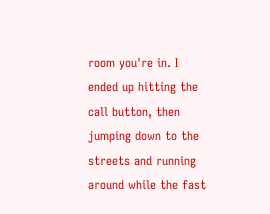room you're in. I ended up hitting the call button, then jumping down to the streets and running around while the fast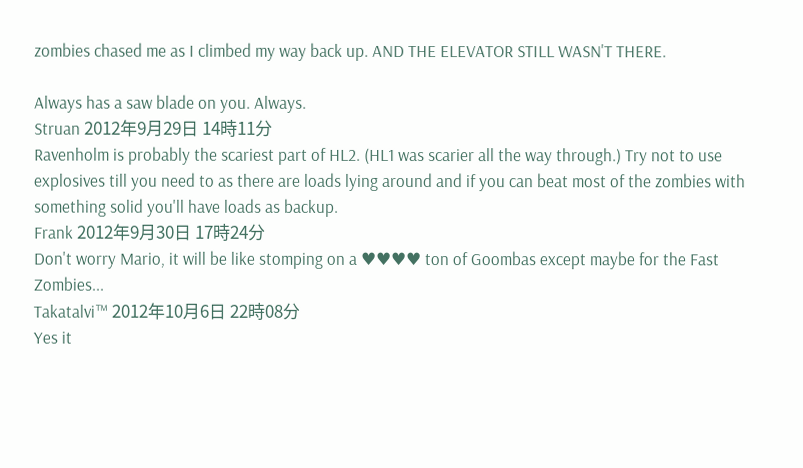zombies chased me as I climbed my way back up. AND THE ELEVATOR STILL WASN'T THERE.

Always has a saw blade on you. Always.
Struan 2012年9月29日 14時11分
Ravenholm is probably the scariest part of HL2. (HL1 was scarier all the way through.) Try not to use explosives till you need to as there are loads lying around and if you can beat most of the zombies with something solid you'll have loads as backup.
Frank 2012年9月30日 17時24分
Don't worry Mario, it will be like stomping on a ♥♥♥♥ ton of Goombas except maybe for the Fast Zombies...
Takatalvi™ 2012年10月6日 22時08分
Yes it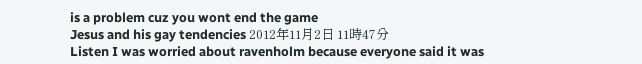is a problem cuz you wont end the game
Jesus and his gay tendencies 2012年11月2日 11時47分
Listen I was worried about ravenholm because everyone said it was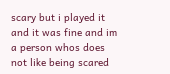scary but i played it and it was fine and im a person whos does not like being scared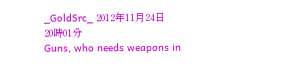_GoldSrc_ 2012年11月24日 20時01分
Guns, who needs weapons in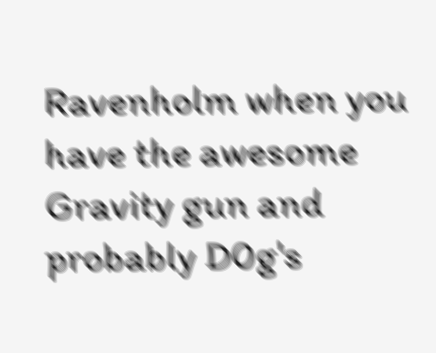Ravenholm when you have the awesome Gravity gun and probably D0g's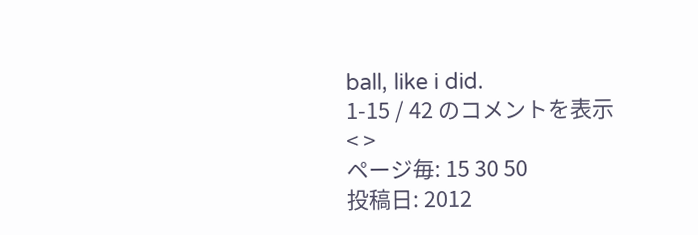ball, like i did.
1-15 / 42 のコメントを表示
< >
ページ毎: 15 30 50
投稿日: 2012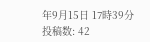年9月15日 17時39分
投稿数: 42